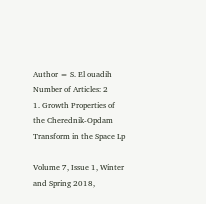Author = S. El ouadih
Number of Articles: 2
1. Growth Properties of the Cherednik-Opdam Transform in the Space Lp

Volume 7, Issue 1, Winter and Spring 2018,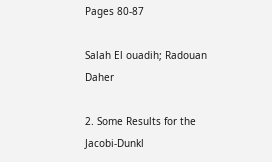Pages 80-87

Salah El ouadih; Radouan Daher

2. Some Results for the Jacobi-Dunkl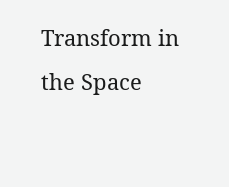Transform in the Space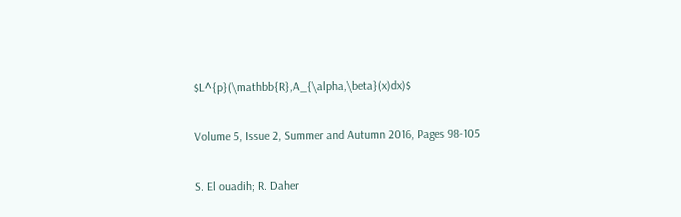$L^{p}(\mathbb{R},A_{\alpha,\beta}(x)dx)$

Volume 5, Issue 2, Summer and Autumn 2016, Pages 98-105

S. El ouadih; R. Daher